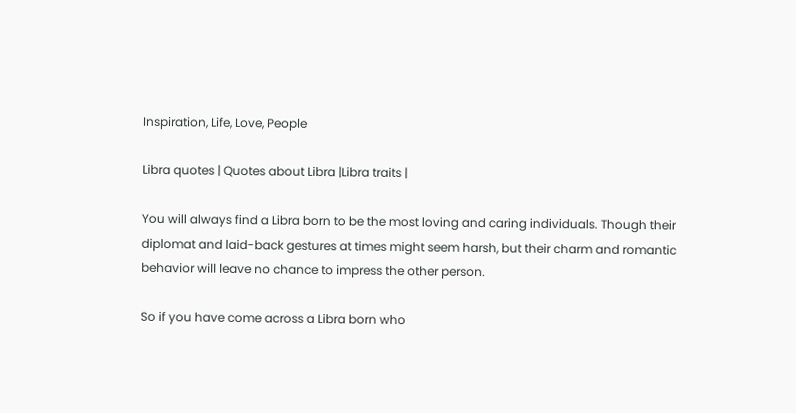Inspiration, Life, Love, People

Libra quotes | Quotes about Libra |Libra traits |

You will always find a Libra born to be the most loving and caring individuals. Though their diplomat and laid-back gestures at times might seem harsh, but their charm and romantic behavior will leave no chance to impress the other person.

So if you have come across a Libra born who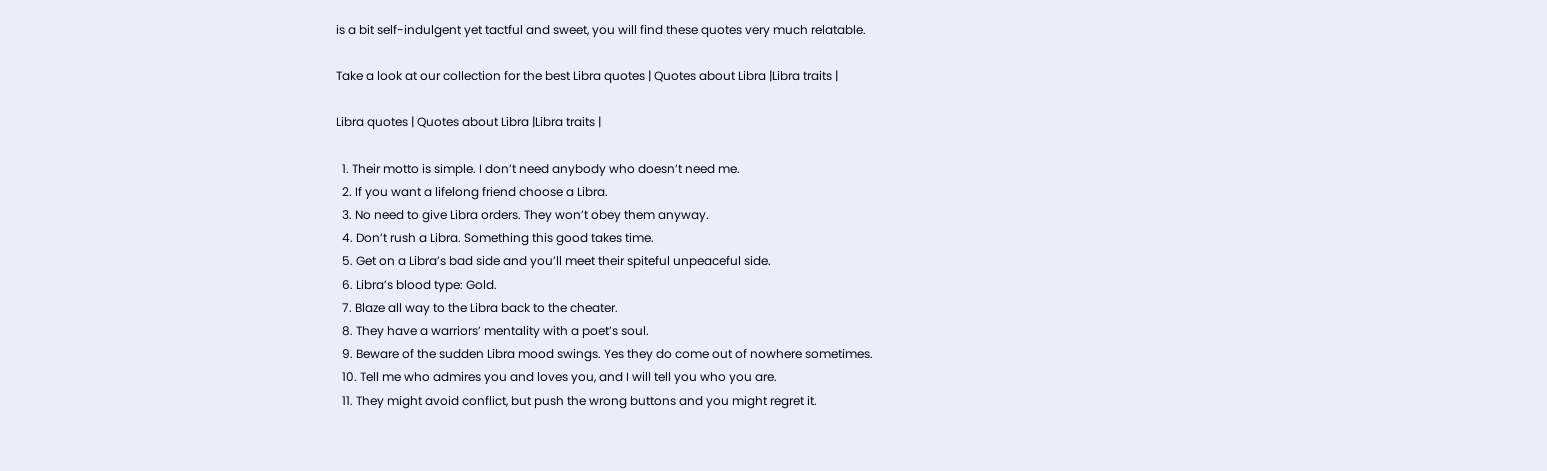is a bit self-indulgent yet tactful and sweet, you will find these quotes very much relatable.

Take a look at our collection for the best Libra quotes | Quotes about Libra |Libra traits |

Libra quotes | Quotes about Libra |Libra traits |

  1. Their motto is simple. I don’t need anybody who doesn’t need me.
  2. If you want a lifelong friend choose a Libra.
  3. No need to give Libra orders. They won’t obey them anyway.
  4. Don’t rush a Libra. Something this good takes time.
  5. Get on a Libra’s bad side and you’ll meet their spiteful unpeaceful side.
  6. Libra’s blood type: Gold.
  7. Blaze all way to the Libra back to the cheater.
  8. They have a warriors’ mentality with a poet’s soul.
  9. Beware of the sudden Libra mood swings. Yes they do come out of nowhere sometimes.
  10. Tell me who admires you and loves you, and I will tell you who you are.
  11. They might avoid conflict, but push the wrong buttons and you might regret it.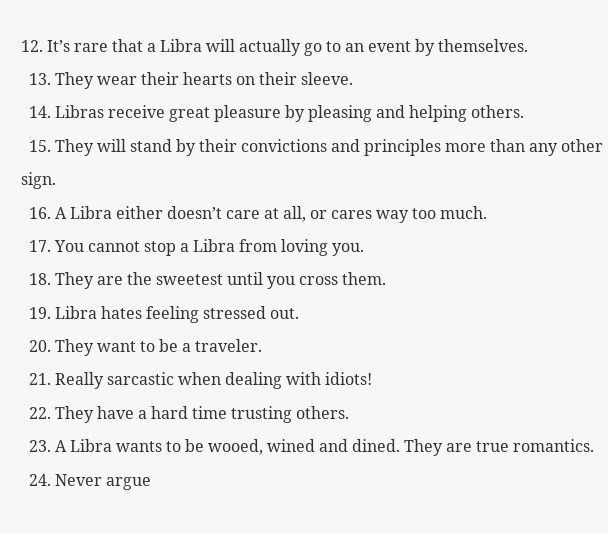12. It’s rare that a Libra will actually go to an event by themselves.
  13. They wear their hearts on their sleeve.
  14. Libras receive great pleasure by pleasing and helping others.
  15. They will stand by their convictions and principles more than any other sign.
  16. A Libra either doesn’t care at all, or cares way too much.
  17. You cannot stop a Libra from loving you.
  18. They are the sweetest until you cross them.
  19. Libra hates feeling stressed out.
  20. They want to be a traveler.
  21. Really sarcastic when dealing with idiots!
  22. They have a hard time trusting others.
  23. A Libra wants to be wooed, wined and dined. They are true romantics.
  24. Never argue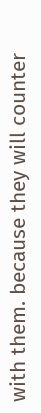with them. because they will counter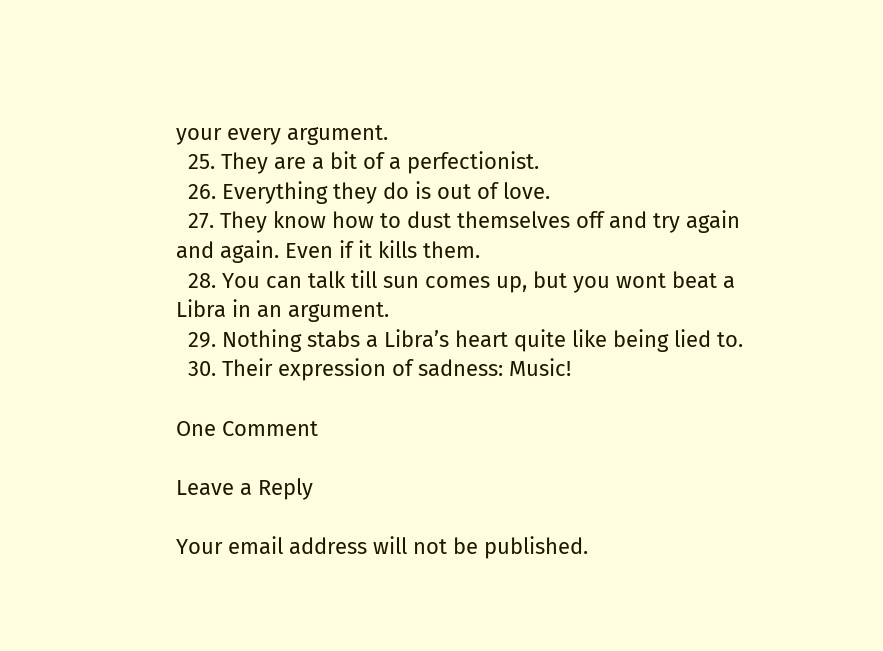your every argument.
  25. They are a bit of a perfectionist.
  26. Everything they do is out of love.
  27. They know how to dust themselves off and try again and again. Even if it kills them.
  28. You can talk till sun comes up, but you wont beat a Libra in an argument.
  29. Nothing stabs a Libra’s heart quite like being lied to.
  30. Their expression of sadness: Music!

One Comment

Leave a Reply

Your email address will not be published.